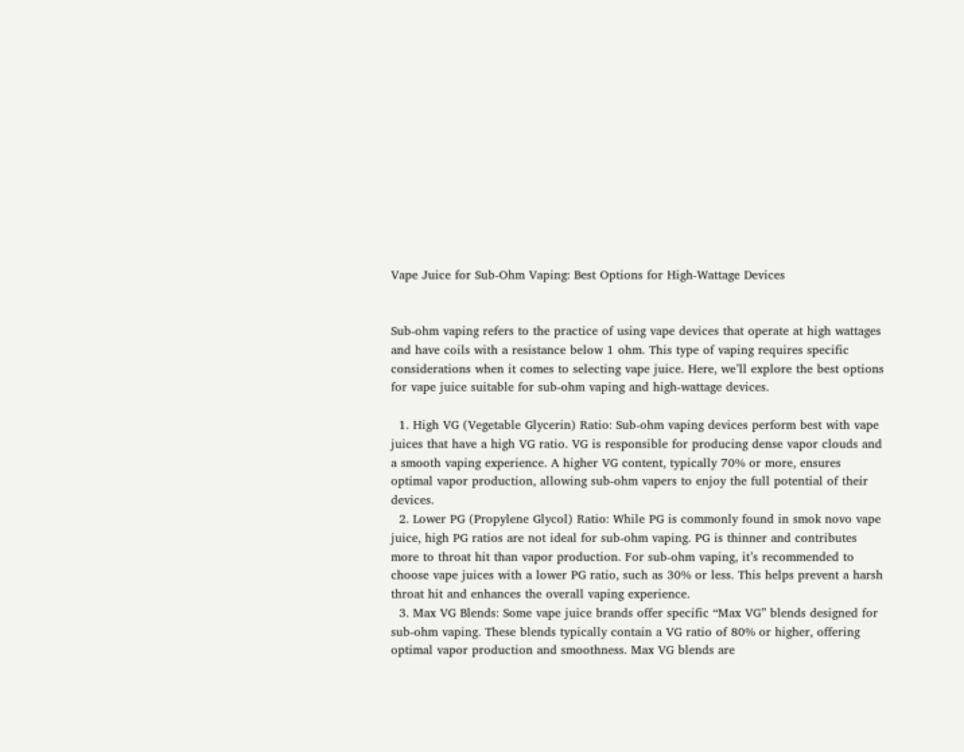Vape Juice for Sub-Ohm Vaping: Best Options for High-Wattage Devices


Sub-ohm vaping refers to the practice of using vape devices that operate at high wattages and have coils with a resistance below 1 ohm. This type of vaping requires specific considerations when it comes to selecting vape juice. Here, we’ll explore the best options for vape juice suitable for sub-ohm vaping and high-wattage devices.

  1. High VG (Vegetable Glycerin) Ratio: Sub-ohm vaping devices perform best with vape juices that have a high VG ratio. VG is responsible for producing dense vapor clouds and a smooth vaping experience. A higher VG content, typically 70% or more, ensures optimal vapor production, allowing sub-ohm vapers to enjoy the full potential of their devices.
  2. Lower PG (Propylene Glycol) Ratio: While PG is commonly found in smok novo vape juice, high PG ratios are not ideal for sub-ohm vaping. PG is thinner and contributes more to throat hit than vapor production. For sub-ohm vaping, it’s recommended to choose vape juices with a lower PG ratio, such as 30% or less. This helps prevent a harsh throat hit and enhances the overall vaping experience.
  3. Max VG Blends: Some vape juice brands offer specific “Max VG” blends designed for sub-ohm vaping. These blends typically contain a VG ratio of 80% or higher, offering optimal vapor production and smoothness. Max VG blends are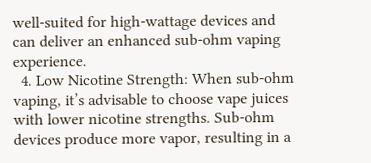well-suited for high-wattage devices and can deliver an enhanced sub-ohm vaping experience.
  4. Low Nicotine Strength: When sub-ohm vaping, it’s advisable to choose vape juices with lower nicotine strengths. Sub-ohm devices produce more vapor, resulting in a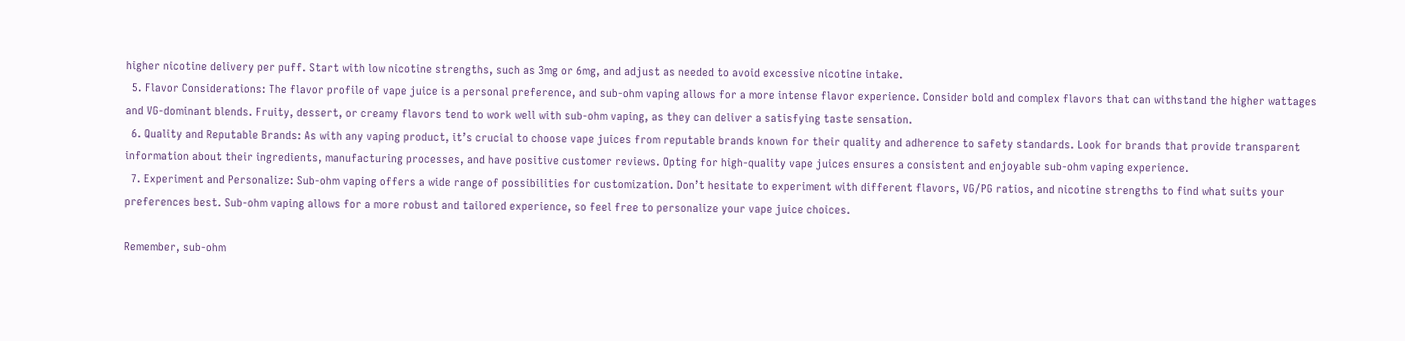higher nicotine delivery per puff. Start with low nicotine strengths, such as 3mg or 6mg, and adjust as needed to avoid excessive nicotine intake.
  5. Flavor Considerations: The flavor profile of vape juice is a personal preference, and sub-ohm vaping allows for a more intense flavor experience. Consider bold and complex flavors that can withstand the higher wattages and VG-dominant blends. Fruity, dessert, or creamy flavors tend to work well with sub-ohm vaping, as they can deliver a satisfying taste sensation.
  6. Quality and Reputable Brands: As with any vaping product, it’s crucial to choose vape juices from reputable brands known for their quality and adherence to safety standards. Look for brands that provide transparent information about their ingredients, manufacturing processes, and have positive customer reviews. Opting for high-quality vape juices ensures a consistent and enjoyable sub-ohm vaping experience.
  7. Experiment and Personalize: Sub-ohm vaping offers a wide range of possibilities for customization. Don’t hesitate to experiment with different flavors, VG/PG ratios, and nicotine strengths to find what suits your preferences best. Sub-ohm vaping allows for a more robust and tailored experience, so feel free to personalize your vape juice choices.

Remember, sub-ohm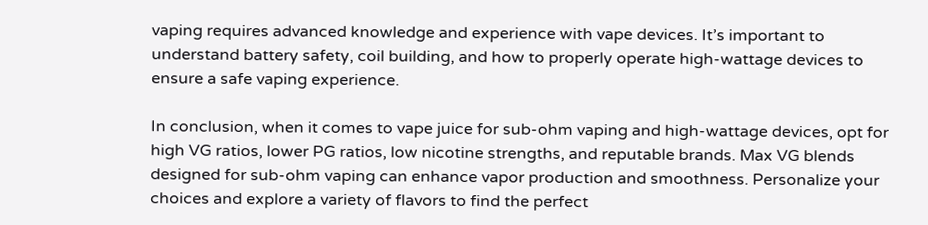vaping requires advanced knowledge and experience with vape devices. It’s important to understand battery safety, coil building, and how to properly operate high-wattage devices to ensure a safe vaping experience.

In conclusion, when it comes to vape juice for sub-ohm vaping and high-wattage devices, opt for high VG ratios, lower PG ratios, low nicotine strengths, and reputable brands. Max VG blends designed for sub-ohm vaping can enhance vapor production and smoothness. Personalize your choices and explore a variety of flavors to find the perfect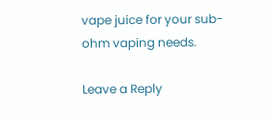vape juice for your sub-ohm vaping needs.

Leave a Reply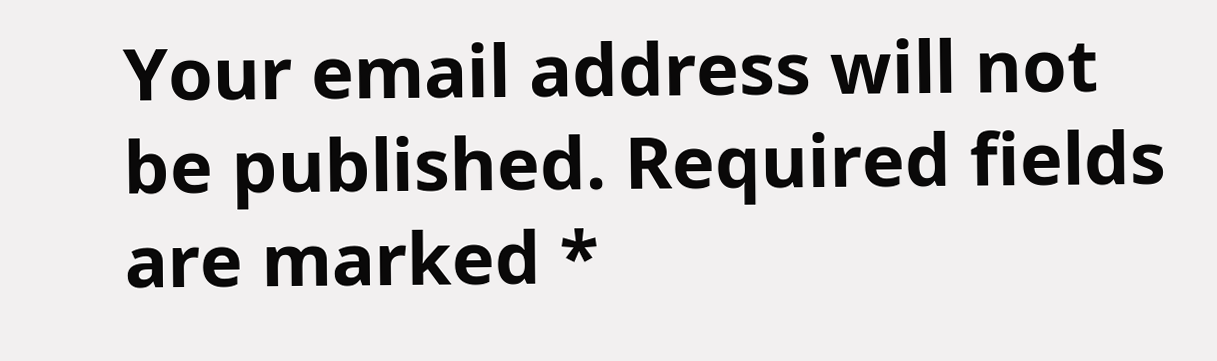Your email address will not be published. Required fields are marked *